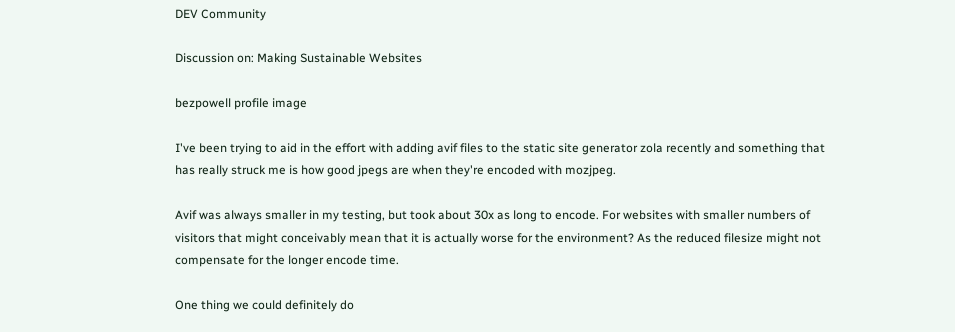DEV Community

Discussion on: Making Sustainable Websites

bezpowell profile image

I've been trying to aid in the effort with adding avif files to the static site generator zola recently and something that has really struck me is how good jpegs are when they're encoded with mozjpeg.

Avif was always smaller in my testing, but took about 30x as long to encode. For websites with smaller numbers of visitors that might conceivably mean that it is actually worse for the environment? As the reduced filesize might not compensate for the longer encode time.

One thing we could definitely do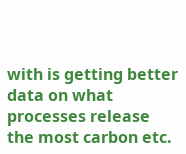with is getting better data on what processes release the most carbon etc.